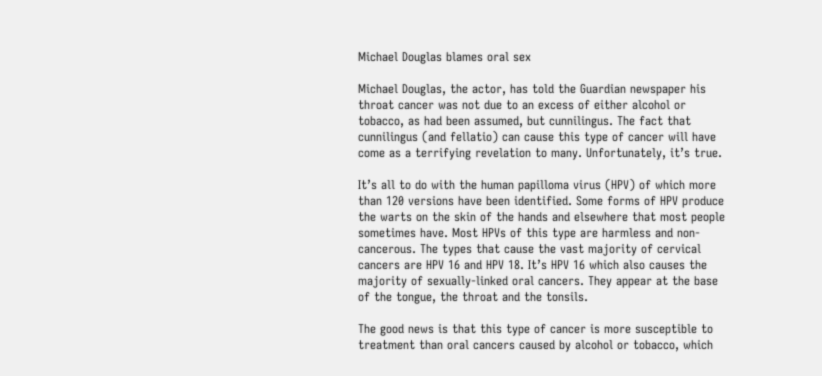Michael Douglas blames oral sex

Michael Douglas, the actor, has told the Guardian newspaper his throat cancer was not due to an excess of either alcohol or tobacco, as had been assumed, but cunnilingus. The fact that cunnilingus (and fellatio) can cause this type of cancer will have come as a terrifying revelation to many. Unfortunately, it’s true.

It’s all to do with the human papilloma virus (HPV) of which more than 120 versions have been identified. Some forms of HPV produce the warts on the skin of the hands and elsewhere that most people sometimes have. Most HPVs of this type are harmless and non-cancerous. The types that cause the vast majority of cervical cancers are HPV 16 and HPV 18. It’s HPV 16 which also causes the majority of sexually-linked oral cancers. They appear at the base of the tongue, the throat and the tonsils.

The good news is that this type of cancer is more susceptible to treatment than oral cancers caused by alcohol or tobacco, which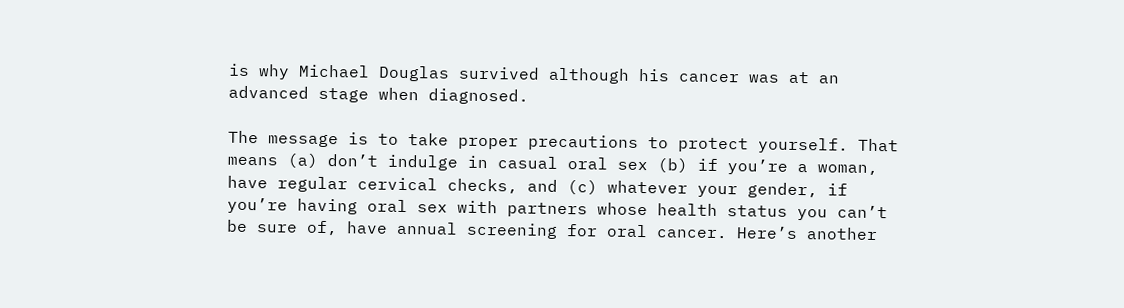is why Michael Douglas survived although his cancer was at an advanced stage when diagnosed.

The message is to take proper precautions to protect yourself. That means (a) don’t indulge in casual oral sex (b) if you’re a woman, have regular cervical checks, and (c) whatever your gender, if you’re having oral sex with partners whose health status you can’t be sure of, have annual screening for oral cancer. Here’s another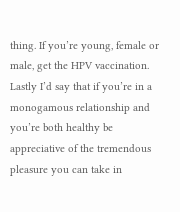thing. If you’re young, female or male, get the HPV vaccination. Lastly I’d say that if you’re in a monogamous relationship and you’re both healthy be appreciative of the tremendous pleasure you can take in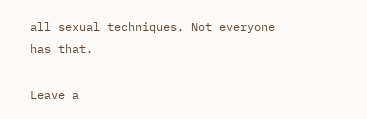all sexual techniques. Not everyone has that.

Leave a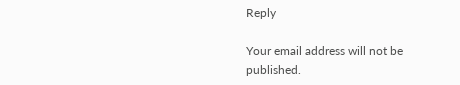Reply

Your email address will not be published.